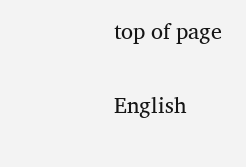top of page

English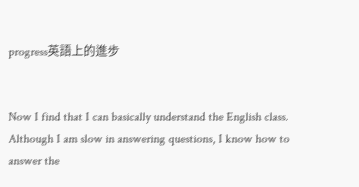progress英語上的進步


Now I find that I can basically understand the English class. Although I am slow in answering questions, I know how to answer the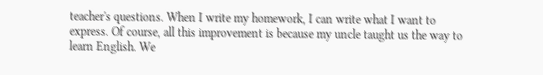teacher's questions. When I write my homework, I can write what I want to express. Of course, all this improvement is because my uncle taught us the way to learn English. We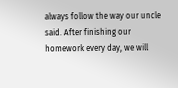always follow the way our uncle said. After finishing our homework every day, we will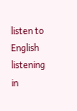listen to English listening in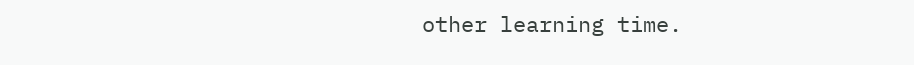other learning time.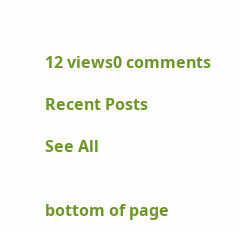12 views0 comments

Recent Posts

See All


bottom of page